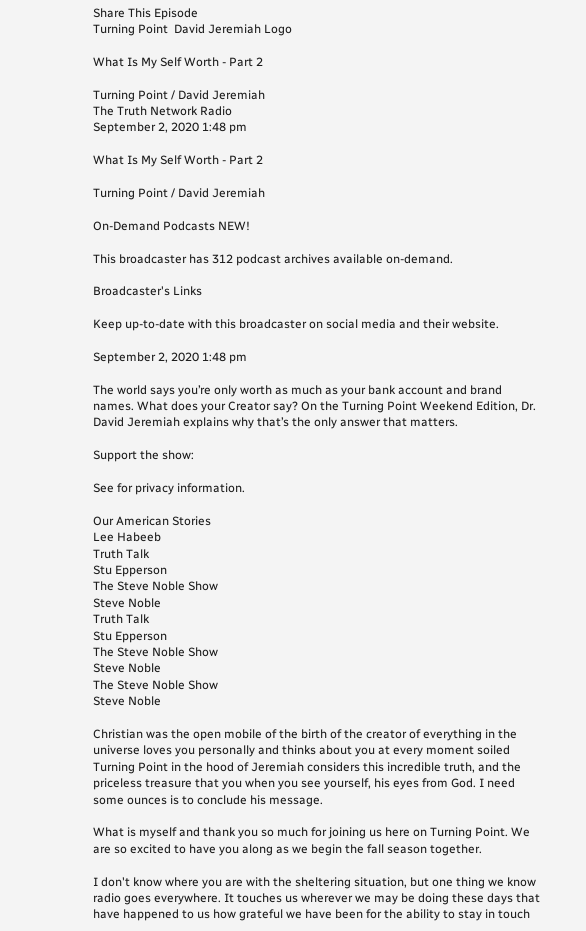Share This Episode
Turning Point  David Jeremiah Logo

What Is My Self Worth - Part 2

Turning Point / David Jeremiah
The Truth Network Radio
September 2, 2020 1:48 pm

What Is My Self Worth - Part 2

Turning Point / David Jeremiah

On-Demand Podcasts NEW!

This broadcaster has 312 podcast archives available on-demand.

Broadcaster's Links

Keep up-to-date with this broadcaster on social media and their website.

September 2, 2020 1:48 pm

The world says you’re only worth as much as your bank account and brand names. What does your Creator say? On the Turning Point Weekend Edition, Dr. David Jeremiah explains why that’s the only answer that matters.

Support the show:

See for privacy information.

Our American Stories
Lee Habeeb
Truth Talk
Stu Epperson
The Steve Noble Show
Steve Noble
Truth Talk
Stu Epperson
The Steve Noble Show
Steve Noble
The Steve Noble Show
Steve Noble

Christian was the open mobile of the birth of the creator of everything in the universe loves you personally and thinks about you at every moment soiled Turning Point in the hood of Jeremiah considers this incredible truth, and the priceless treasure that you when you see yourself, his eyes from God. I need some ounces is to conclude his message.

What is myself and thank you so much for joining us here on Turning Point. We are so excited to have you along as we begin the fall season together.

I don't know where you are with the sheltering situation, but one thing we know radio goes everywhere. It touches us wherever we may be doing these days that have happened to us how grateful we have been for the ability to stay in touch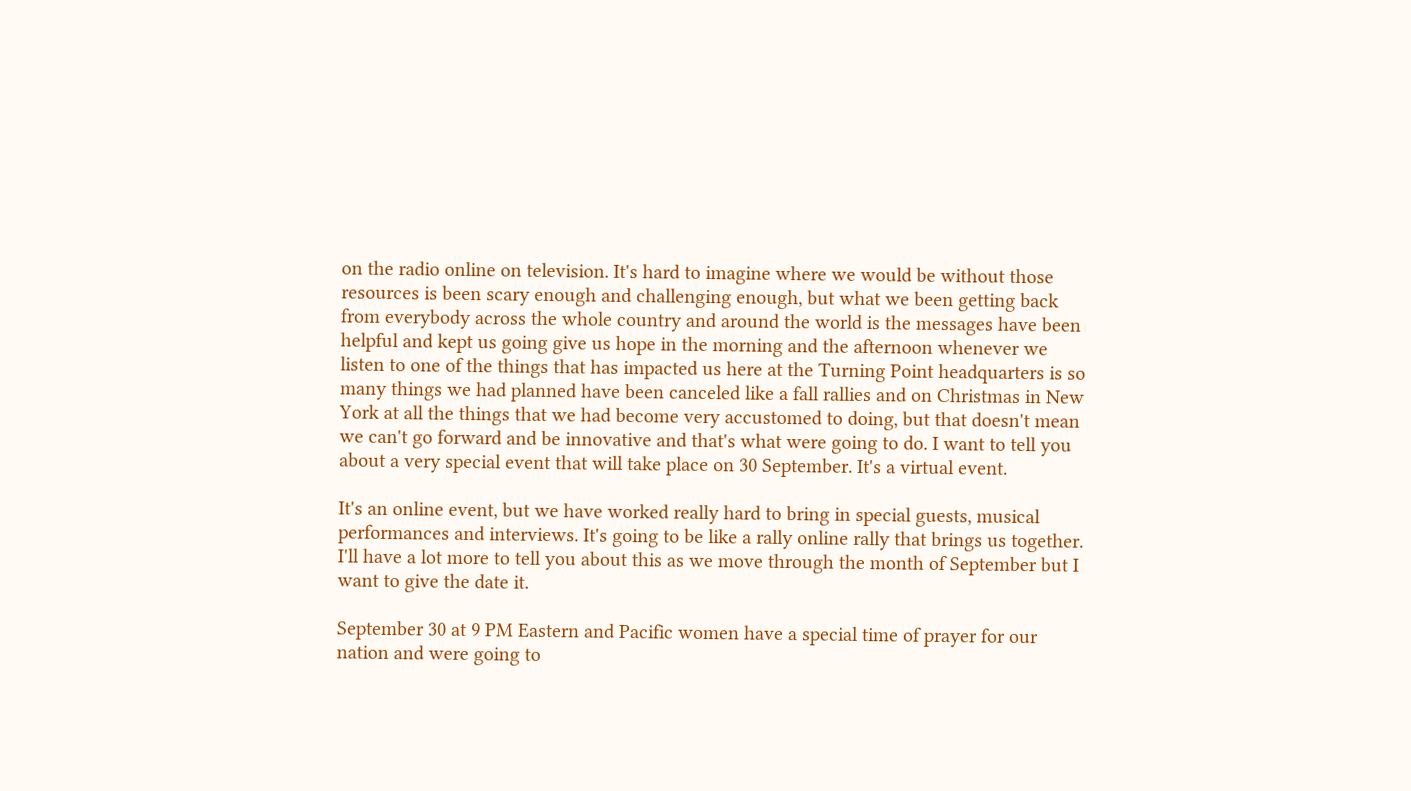on the radio online on television. It's hard to imagine where we would be without those resources is been scary enough and challenging enough, but what we been getting back from everybody across the whole country and around the world is the messages have been helpful and kept us going give us hope in the morning and the afternoon whenever we listen to one of the things that has impacted us here at the Turning Point headquarters is so many things we had planned have been canceled like a fall rallies and on Christmas in New York at all the things that we had become very accustomed to doing, but that doesn't mean we can't go forward and be innovative and that's what were going to do. I want to tell you about a very special event that will take place on 30 September. It's a virtual event.

It's an online event, but we have worked really hard to bring in special guests, musical performances and interviews. It's going to be like a rally online rally that brings us together. I'll have a lot more to tell you about this as we move through the month of September but I want to give the date it.

September 30 at 9 PM Eastern and Pacific women have a special time of prayer for our nation and were going to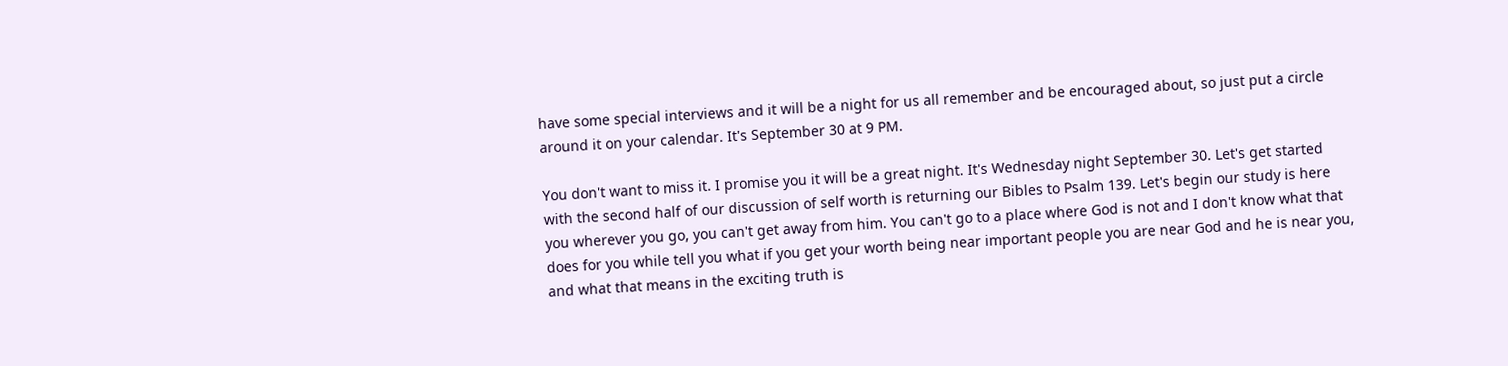have some special interviews and it will be a night for us all remember and be encouraged about, so just put a circle around it on your calendar. It's September 30 at 9 PM.

You don't want to miss it. I promise you it will be a great night. It's Wednesday night September 30. Let's get started with the second half of our discussion of self worth is returning our Bibles to Psalm 139. Let's begin our study is here you wherever you go, you can't get away from him. You can't go to a place where God is not and I don't know what that does for you while tell you what if you get your worth being near important people you are near God and he is near you, and what that means in the exciting truth is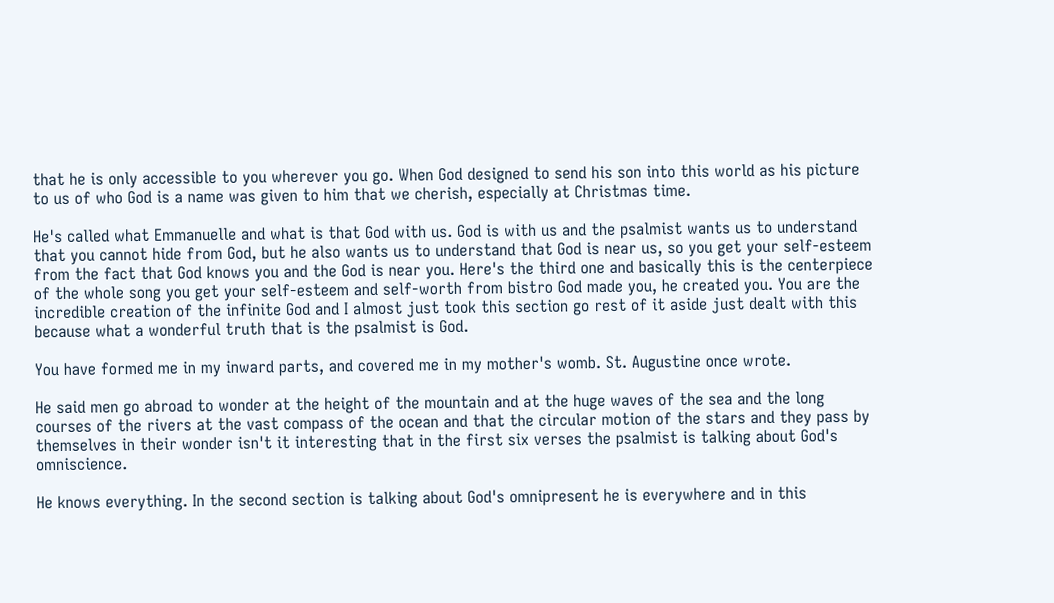that he is only accessible to you wherever you go. When God designed to send his son into this world as his picture to us of who God is a name was given to him that we cherish, especially at Christmas time.

He's called what Emmanuelle and what is that God with us. God is with us and the psalmist wants us to understand that you cannot hide from God, but he also wants us to understand that God is near us, so you get your self-esteem from the fact that God knows you and the God is near you. Here's the third one and basically this is the centerpiece of the whole song you get your self-esteem and self-worth from bistro God made you, he created you. You are the incredible creation of the infinite God and I almost just took this section go rest of it aside just dealt with this because what a wonderful truth that is the psalmist is God.

You have formed me in my inward parts, and covered me in my mother's womb. St. Augustine once wrote.

He said men go abroad to wonder at the height of the mountain and at the huge waves of the sea and the long courses of the rivers at the vast compass of the ocean and that the circular motion of the stars and they pass by themselves in their wonder isn't it interesting that in the first six verses the psalmist is talking about God's omniscience.

He knows everything. In the second section is talking about God's omnipresent he is everywhere and in this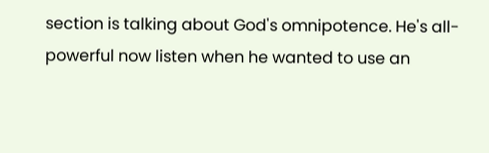section is talking about God's omnipotence. He's all-powerful now listen when he wanted to use an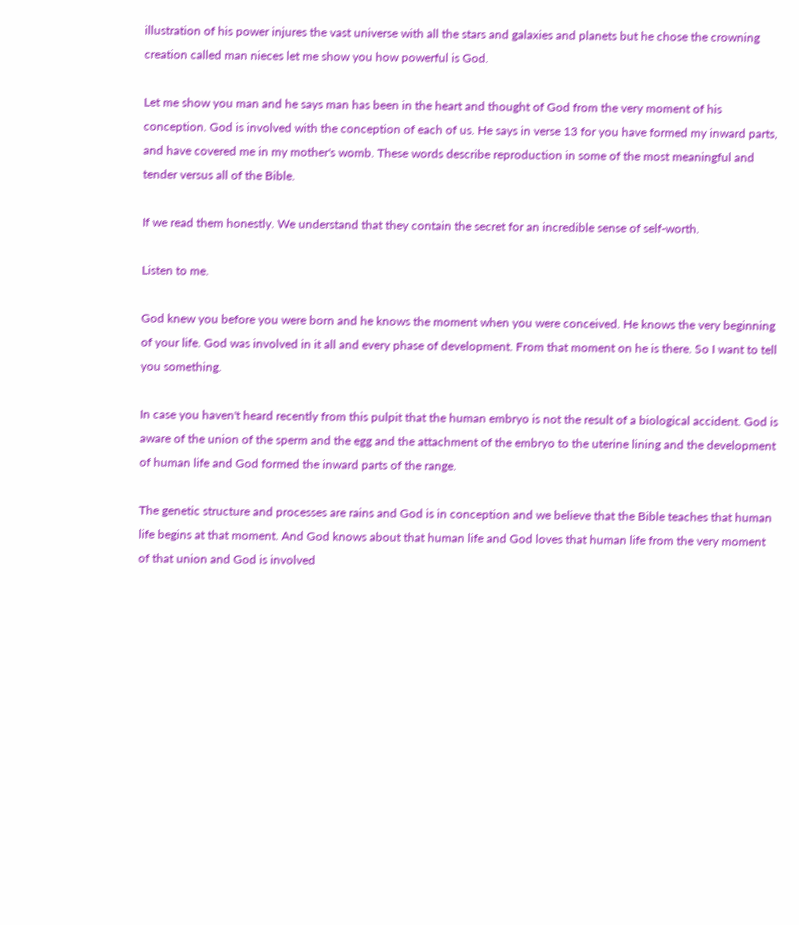illustration of his power injures the vast universe with all the stars and galaxies and planets but he chose the crowning creation called man nieces let me show you how powerful is God.

Let me show you man and he says man has been in the heart and thought of God from the very moment of his conception. God is involved with the conception of each of us. He says in verse 13 for you have formed my inward parts, and have covered me in my mother's womb. These words describe reproduction in some of the most meaningful and tender versus all of the Bible.

If we read them honestly. We understand that they contain the secret for an incredible sense of self-worth.

Listen to me.

God knew you before you were born and he knows the moment when you were conceived. He knows the very beginning of your life. God was involved in it all and every phase of development. From that moment on he is there. So I want to tell you something.

In case you haven't heard recently from this pulpit that the human embryo is not the result of a biological accident. God is aware of the union of the sperm and the egg and the attachment of the embryo to the uterine lining and the development of human life and God formed the inward parts of the range.

The genetic structure and processes are rains and God is in conception and we believe that the Bible teaches that human life begins at that moment. And God knows about that human life and God loves that human life from the very moment of that union and God is involved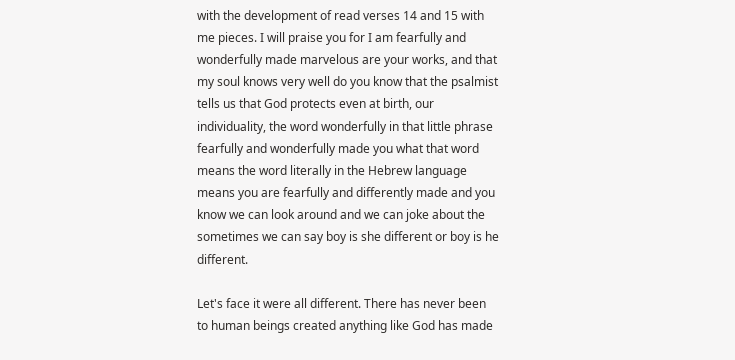with the development of read verses 14 and 15 with me pieces. I will praise you for I am fearfully and wonderfully made marvelous are your works, and that my soul knows very well do you know that the psalmist tells us that God protects even at birth, our individuality, the word wonderfully in that little phrase fearfully and wonderfully made you what that word means the word literally in the Hebrew language means you are fearfully and differently made and you know we can look around and we can joke about the sometimes we can say boy is she different or boy is he different.

Let's face it were all different. There has never been to human beings created anything like God has made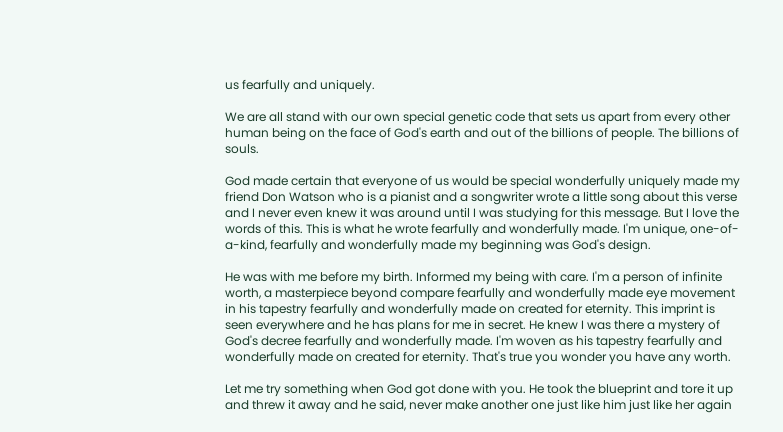us fearfully and uniquely.

We are all stand with our own special genetic code that sets us apart from every other human being on the face of God's earth and out of the billions of people. The billions of souls.

God made certain that everyone of us would be special wonderfully uniquely made my friend Don Watson who is a pianist and a songwriter wrote a little song about this verse and I never even knew it was around until I was studying for this message. But I love the words of this. This is what he wrote fearfully and wonderfully made. I'm unique, one-of-a-kind, fearfully and wonderfully made my beginning was God's design.

He was with me before my birth. Informed my being with care. I'm a person of infinite worth, a masterpiece beyond compare fearfully and wonderfully made eye movement in his tapestry fearfully and wonderfully made on created for eternity. This imprint is seen everywhere and he has plans for me in secret. He knew I was there a mystery of God's decree fearfully and wonderfully made. I'm woven as his tapestry fearfully and wonderfully made on created for eternity. That's true you wonder you have any worth.

Let me try something when God got done with you. He took the blueprint and tore it up and threw it away and he said, never make another one just like him just like her again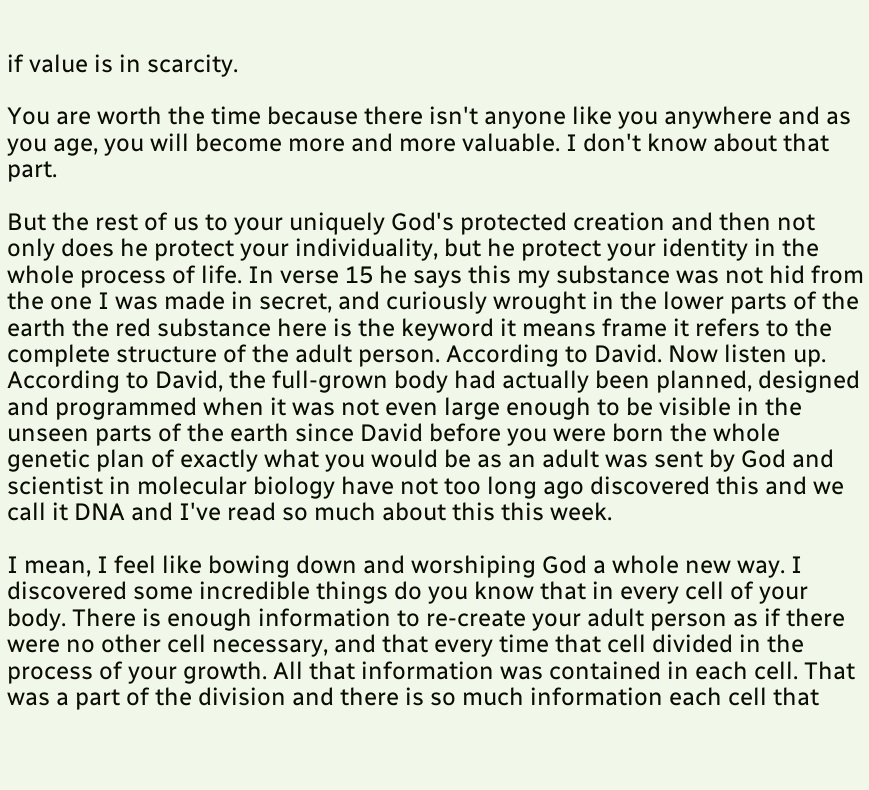if value is in scarcity.

You are worth the time because there isn't anyone like you anywhere and as you age, you will become more and more valuable. I don't know about that part.

But the rest of us to your uniquely God's protected creation and then not only does he protect your individuality, but he protect your identity in the whole process of life. In verse 15 he says this my substance was not hid from the one I was made in secret, and curiously wrought in the lower parts of the earth the red substance here is the keyword it means frame it refers to the complete structure of the adult person. According to David. Now listen up. According to David, the full-grown body had actually been planned, designed and programmed when it was not even large enough to be visible in the unseen parts of the earth since David before you were born the whole genetic plan of exactly what you would be as an adult was sent by God and scientist in molecular biology have not too long ago discovered this and we call it DNA and I've read so much about this this week.

I mean, I feel like bowing down and worshiping God a whole new way. I discovered some incredible things do you know that in every cell of your body. There is enough information to re-create your adult person as if there were no other cell necessary, and that every time that cell divided in the process of your growth. All that information was contained in each cell. That was a part of the division and there is so much information each cell that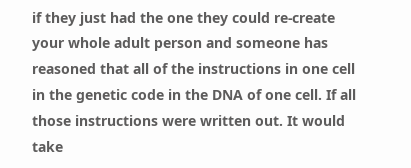if they just had the one they could re-create your whole adult person and someone has reasoned that all of the instructions in one cell in the genetic code in the DNA of one cell. If all those instructions were written out. It would take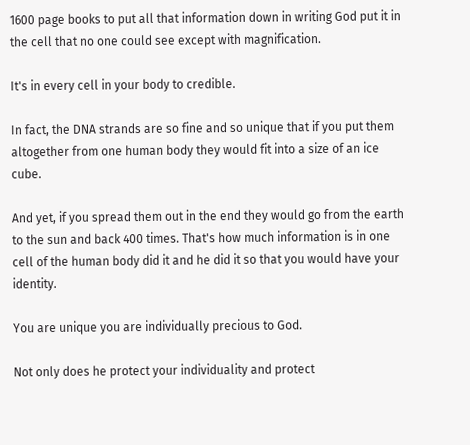1600 page books to put all that information down in writing God put it in the cell that no one could see except with magnification.

It's in every cell in your body to credible.

In fact, the DNA strands are so fine and so unique that if you put them altogether from one human body they would fit into a size of an ice cube.

And yet, if you spread them out in the end they would go from the earth to the sun and back 400 times. That's how much information is in one cell of the human body did it and he did it so that you would have your identity.

You are unique you are individually precious to God.

Not only does he protect your individuality and protect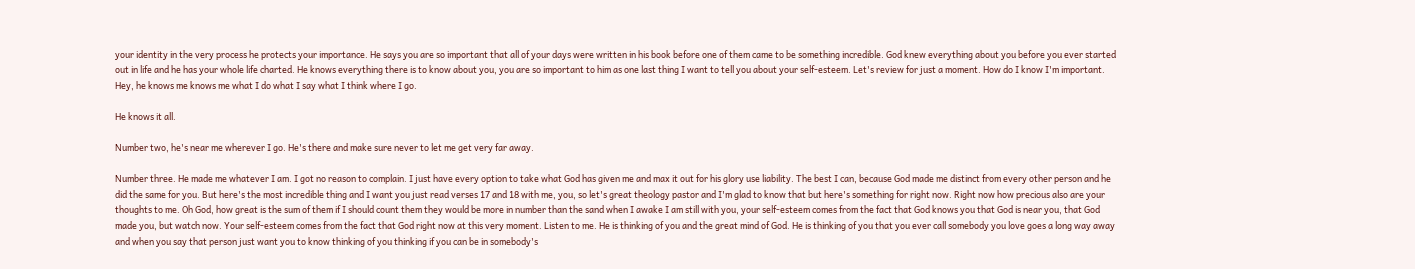your identity in the very process he protects your importance. He says you are so important that all of your days were written in his book before one of them came to be something incredible. God knew everything about you before you ever started out in life and he has your whole life charted. He knows everything there is to know about you, you are so important to him as one last thing I want to tell you about your self-esteem. Let's review for just a moment. How do I know I'm important. Hey, he knows me knows me what I do what I say what I think where I go.

He knows it all.

Number two, he's near me wherever I go. He's there and make sure never to let me get very far away.

Number three. He made me whatever I am. I got no reason to complain. I just have every option to take what God has given me and max it out for his glory use liability. The best I can, because God made me distinct from every other person and he did the same for you. But here's the most incredible thing and I want you just read verses 17 and 18 with me, you, so let's great theology pastor and I'm glad to know that but here's something for right now. Right now how precious also are your thoughts to me. Oh God, how great is the sum of them if I should count them they would be more in number than the sand when I awake I am still with you, your self-esteem comes from the fact that God knows you that God is near you, that God made you, but watch now. Your self-esteem comes from the fact that God right now at this very moment. Listen to me. He is thinking of you and the great mind of God. He is thinking of you that you ever call somebody you love goes a long way away and when you say that person just want you to know thinking of you thinking if you can be in somebody's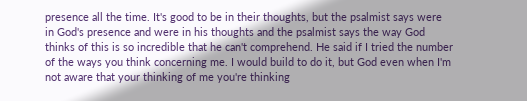presence all the time. It's good to be in their thoughts, but the psalmist says were in God's presence and were in his thoughts and the psalmist says the way God thinks of this is so incredible that he can't comprehend. He said if I tried the number of the ways you think concerning me. I would build to do it, but God even when I'm not aware that your thinking of me you're thinking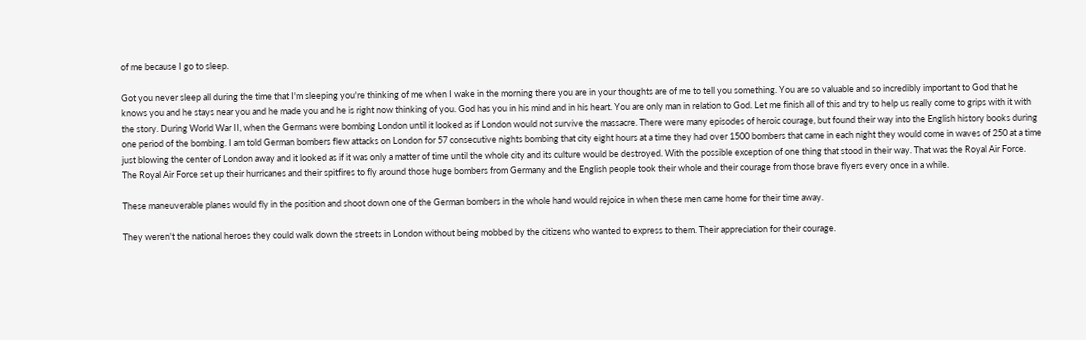of me because I go to sleep.

Got you never sleep all during the time that I'm sleeping you're thinking of me when I wake in the morning there you are in your thoughts are of me to tell you something. You are so valuable and so incredibly important to God that he knows you and he stays near you and he made you and he is right now thinking of you. God has you in his mind and in his heart. You are only man in relation to God. Let me finish all of this and try to help us really come to grips with it with the story. During World War II, when the Germans were bombing London until it looked as if London would not survive the massacre. There were many episodes of heroic courage, but found their way into the English history books during one period of the bombing. I am told German bombers flew attacks on London for 57 consecutive nights bombing that city eight hours at a time they had over 1500 bombers that came in each night they would come in waves of 250 at a time just blowing the center of London away and it looked as if it was only a matter of time until the whole city and its culture would be destroyed. With the possible exception of one thing that stood in their way. That was the Royal Air Force. The Royal Air Force set up their hurricanes and their spitfires to fly around those huge bombers from Germany and the English people took their whole and their courage from those brave flyers every once in a while.

These maneuverable planes would fly in the position and shoot down one of the German bombers in the whole hand would rejoice in when these men came home for their time away.

They weren't the national heroes they could walk down the streets in London without being mobbed by the citizens who wanted to express to them. Their appreciation for their courage.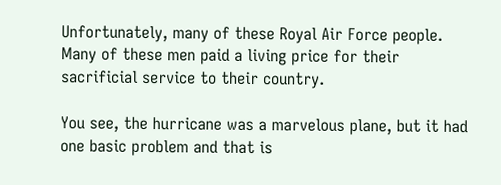Unfortunately, many of these Royal Air Force people. Many of these men paid a living price for their sacrificial service to their country.

You see, the hurricane was a marvelous plane, but it had one basic problem and that is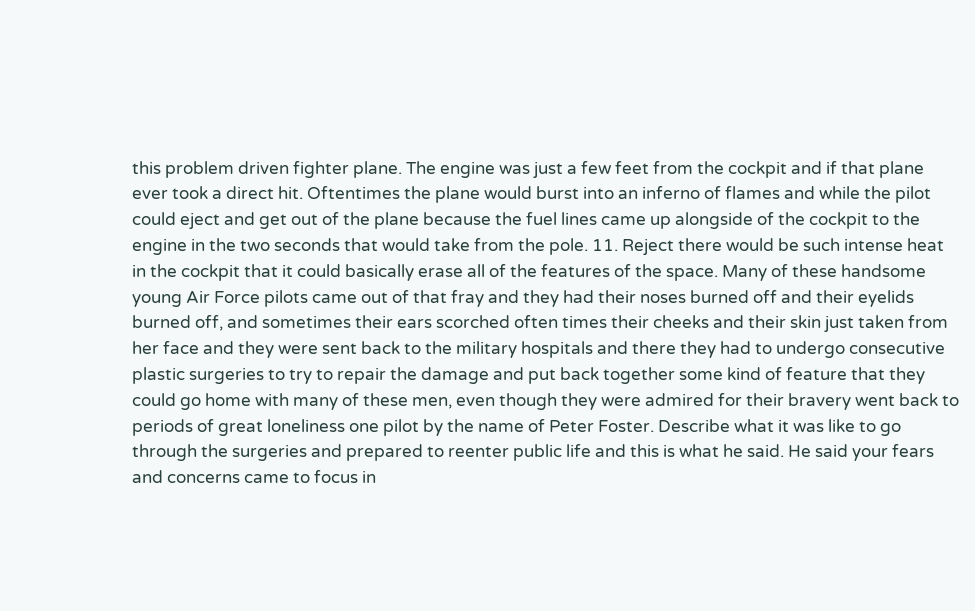this problem driven fighter plane. The engine was just a few feet from the cockpit and if that plane ever took a direct hit. Oftentimes the plane would burst into an inferno of flames and while the pilot could eject and get out of the plane because the fuel lines came up alongside of the cockpit to the engine in the two seconds that would take from the pole. 11. Reject there would be such intense heat in the cockpit that it could basically erase all of the features of the space. Many of these handsome young Air Force pilots came out of that fray and they had their noses burned off and their eyelids burned off, and sometimes their ears scorched often times their cheeks and their skin just taken from her face and they were sent back to the military hospitals and there they had to undergo consecutive plastic surgeries to try to repair the damage and put back together some kind of feature that they could go home with many of these men, even though they were admired for their bravery went back to periods of great loneliness one pilot by the name of Peter Foster. Describe what it was like to go through the surgeries and prepared to reenter public life and this is what he said. He said your fears and concerns came to focus in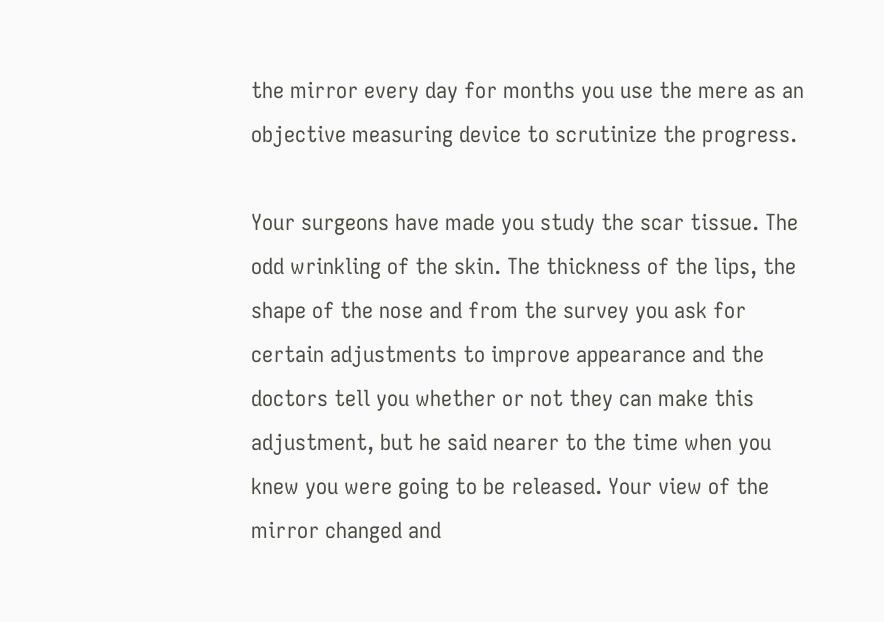the mirror every day for months you use the mere as an objective measuring device to scrutinize the progress.

Your surgeons have made you study the scar tissue. The odd wrinkling of the skin. The thickness of the lips, the shape of the nose and from the survey you ask for certain adjustments to improve appearance and the doctors tell you whether or not they can make this adjustment, but he said nearer to the time when you knew you were going to be released. Your view of the mirror changed and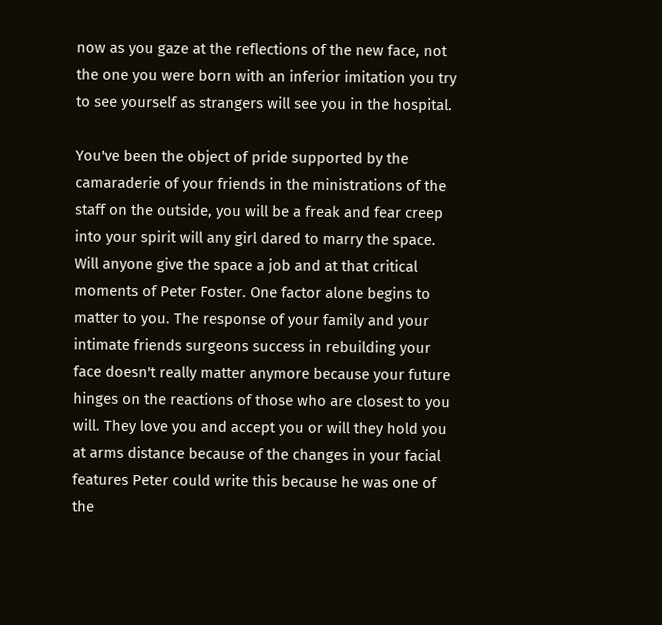now as you gaze at the reflections of the new face, not the one you were born with an inferior imitation you try to see yourself as strangers will see you in the hospital.

You've been the object of pride supported by the camaraderie of your friends in the ministrations of the staff on the outside, you will be a freak and fear creep into your spirit will any girl dared to marry the space. Will anyone give the space a job and at that critical moments of Peter Foster. One factor alone begins to matter to you. The response of your family and your intimate friends surgeons success in rebuilding your face doesn't really matter anymore because your future hinges on the reactions of those who are closest to you will. They love you and accept you or will they hold you at arms distance because of the changes in your facial features Peter could write this because he was one of the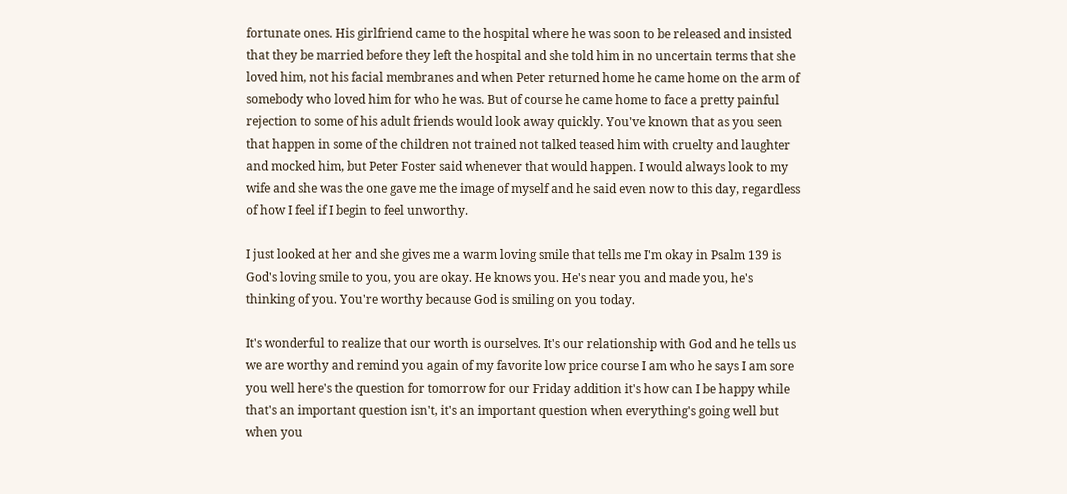fortunate ones. His girlfriend came to the hospital where he was soon to be released and insisted that they be married before they left the hospital and she told him in no uncertain terms that she loved him, not his facial membranes and when Peter returned home he came home on the arm of somebody who loved him for who he was. But of course he came home to face a pretty painful rejection to some of his adult friends would look away quickly. You've known that as you seen that happen in some of the children not trained not talked teased him with cruelty and laughter and mocked him, but Peter Foster said whenever that would happen. I would always look to my wife and she was the one gave me the image of myself and he said even now to this day, regardless of how I feel if I begin to feel unworthy.

I just looked at her and she gives me a warm loving smile that tells me I'm okay in Psalm 139 is God's loving smile to you, you are okay. He knows you. He's near you and made you, he's thinking of you. You're worthy because God is smiling on you today.

It's wonderful to realize that our worth is ourselves. It's our relationship with God and he tells us we are worthy and remind you again of my favorite low price course I am who he says I am sore you well here's the question for tomorrow for our Friday addition it's how can I be happy while that's an important question isn't, it's an important question when everything's going well but when you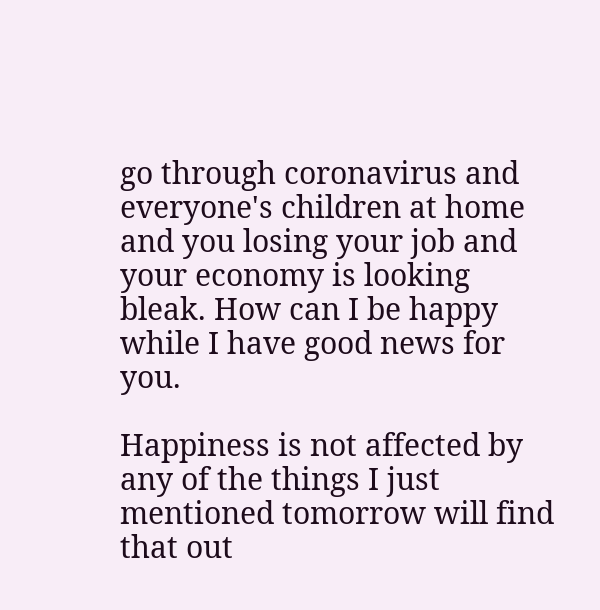go through coronavirus and everyone's children at home and you losing your job and your economy is looking bleak. How can I be happy while I have good news for you.

Happiness is not affected by any of the things I just mentioned tomorrow will find that out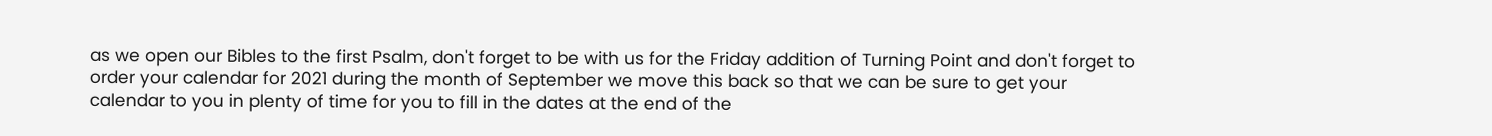as we open our Bibles to the first Psalm, don't forget to be with us for the Friday addition of Turning Point and don't forget to order your calendar for 2021 during the month of September we move this back so that we can be sure to get your calendar to you in plenty of time for you to fill in the dates at the end of the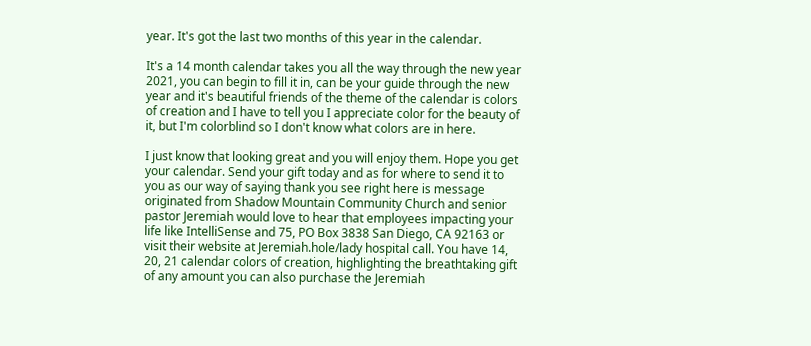year. It's got the last two months of this year in the calendar.

It's a 14 month calendar takes you all the way through the new year 2021, you can begin to fill it in, can be your guide through the new year and it's beautiful friends of the theme of the calendar is colors of creation and I have to tell you I appreciate color for the beauty of it, but I'm colorblind so I don't know what colors are in here.

I just know that looking great and you will enjoy them. Hope you get your calendar. Send your gift today and as for where to send it to you as our way of saying thank you see right here is message originated from Shadow Mountain Community Church and senior pastor Jeremiah would love to hear that employees impacting your life like IntelliSense and 75, PO Box 3838 San Diego, CA 92163 or visit their website at Jeremiah.hole/lady hospital call. You have 14, 20, 21 calendar colors of creation, highlighting the breathtaking gift of any amount you can also purchase the Jeremiah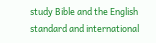study Bible and the English standard and international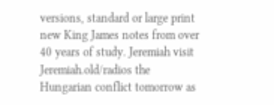versions, standard or large print new King James notes from over 40 years of study. Jeremiah visit Jeremiah.old/radios the Hungarian conflict tomorrow as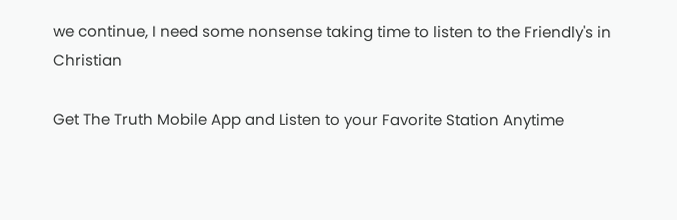we continue, I need some nonsense taking time to listen to the Friendly's in Christian

Get The Truth Mobile App and Listen to your Favorite Station Anytime